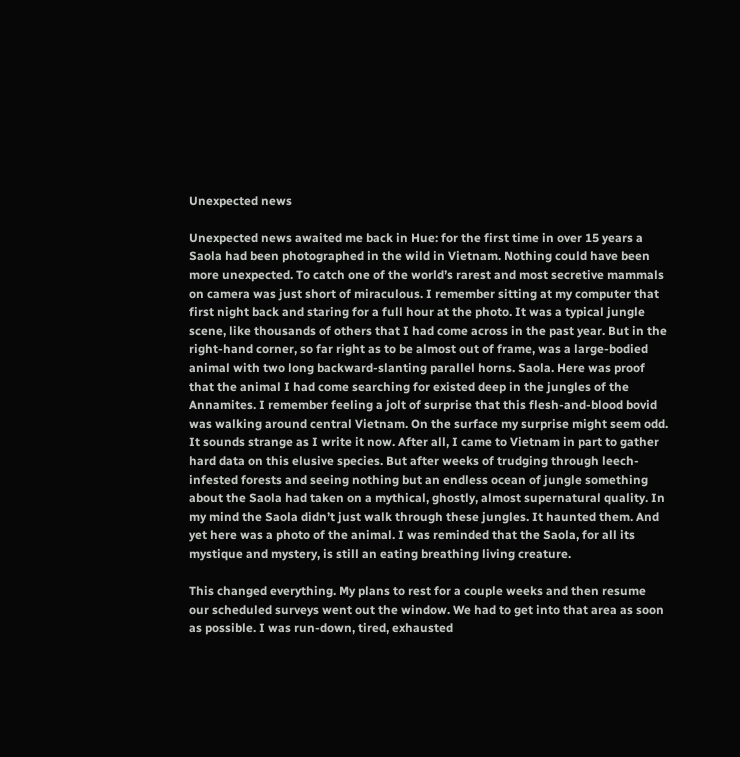Unexpected news

Unexpected news awaited me back in Hue: for the first time in over 15 years a Saola had been photographed in the wild in Vietnam. Nothing could have been more unexpected. To catch one of the world’s rarest and most secretive mammals on camera was just short of miraculous. I remember sitting at my computer that first night back and staring for a full hour at the photo. It was a typical jungle scene, like thousands of others that I had come across in the past year. But in the right-hand corner, so far right as to be almost out of frame, was a large-bodied animal with two long backward-slanting parallel horns. Saola. Here was proof that the animal I had come searching for existed deep in the jungles of the Annamites. I remember feeling a jolt of surprise that this flesh-and-blood bovid was walking around central Vietnam. On the surface my surprise might seem odd. It sounds strange as I write it now. After all, I came to Vietnam in part to gather hard data on this elusive species. But after weeks of trudging through leech-infested forests and seeing nothing but an endless ocean of jungle something about the Saola had taken on a mythical, ghostly, almost supernatural quality. In my mind the Saola didn’t just walk through these jungles. It haunted them. And yet here was a photo of the animal. I was reminded that the Saola, for all its mystique and mystery, is still an eating breathing living creature.

This changed everything. My plans to rest for a couple weeks and then resume our scheduled surveys went out the window. We had to get into that area as soon as possible. I was run-down, tired, exhausted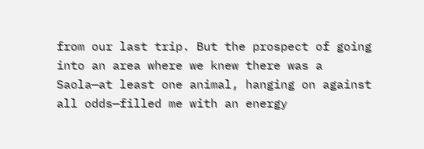from our last trip. But the prospect of going into an area where we knew there was a Saola—at least one animal, hanging on against all odds—filled me with an energy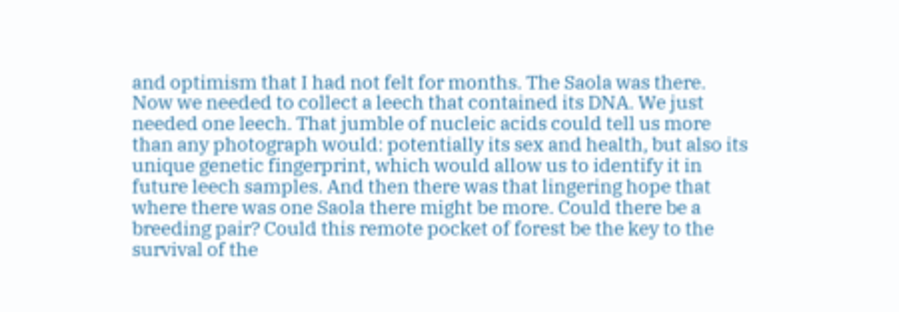and optimism that I had not felt for months. The Saola was there. Now we needed to collect a leech that contained its DNA. We just needed one leech. That jumble of nucleic acids could tell us more than any photograph would: potentially its sex and health, but also its unique genetic fingerprint, which would allow us to identify it in future leech samples. And then there was that lingering hope that where there was one Saola there might be more. Could there be a breeding pair? Could this remote pocket of forest be the key to the survival of the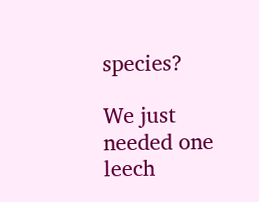species?

We just needed one leech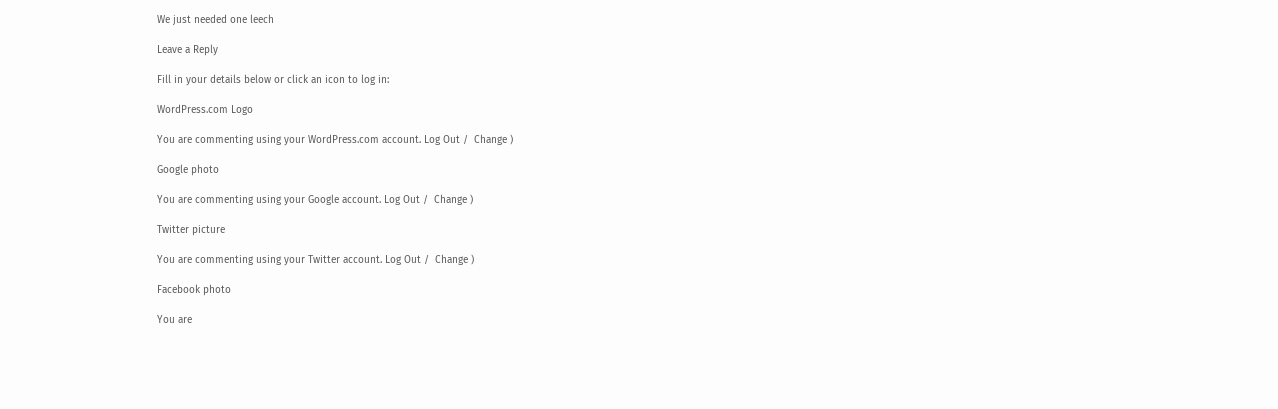We just needed one leech

Leave a Reply

Fill in your details below or click an icon to log in:

WordPress.com Logo

You are commenting using your WordPress.com account. Log Out /  Change )

Google photo

You are commenting using your Google account. Log Out /  Change )

Twitter picture

You are commenting using your Twitter account. Log Out /  Change )

Facebook photo

You are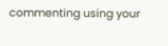commenting using your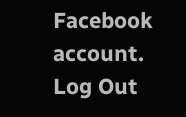Facebook account. Log Out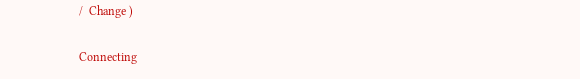/  Change )

Connecting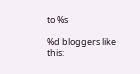to %s

%d bloggers like this: